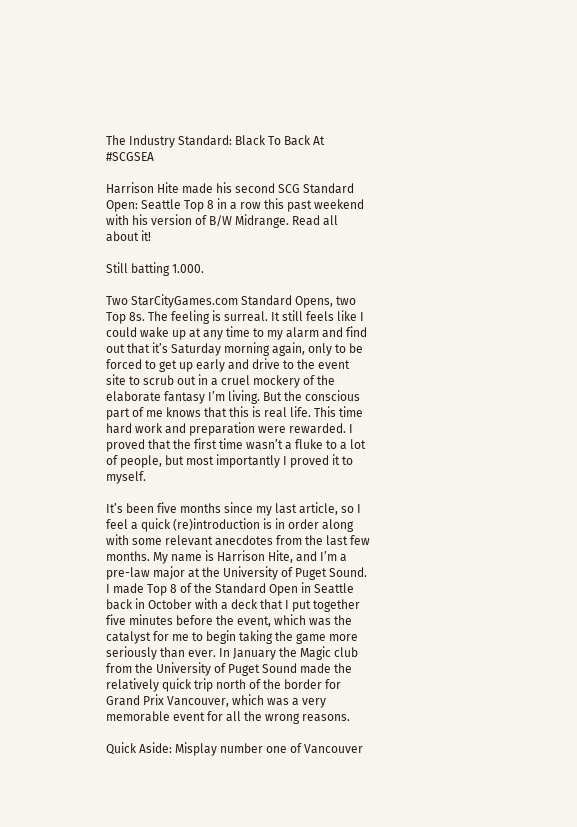The Industry Standard: Black To Back At #SCGSEA

Harrison Hite made his second SCG Standard Open: Seattle Top 8 in a row this past weekend with his version of B/W Midrange. Read all about it!

Still batting 1.000.

Two StarCityGames.com Standard Opens, two Top 8s. The feeling is surreal. It still feels like I could wake up at any time to my alarm and find out that it’s Saturday morning again, only to be forced to get up early and drive to the event site to scrub out in a cruel mockery of the elaborate fantasy I’m living. But the conscious part of me knows that this is real life. This time hard work and preparation were rewarded. I proved that the first time wasn’t a fluke to a lot of people, but most importantly I proved it to myself.

It’s been five months since my last article, so I feel a quick (re)introduction is in order along with some relevant anecdotes from the last few months. My name is Harrison Hite, and I’m a pre-law major at the University of Puget Sound. I made Top 8 of the Standard Open in Seattle back in October with a deck that I put together five minutes before the event, which was the catalyst for me to begin taking the game more seriously than ever. In January the Magic club from the University of Puget Sound made the relatively quick trip north of the border for Grand Prix Vancouver, which was a very memorable event for all the wrong reasons.

Quick Aside: Misplay number one of Vancouver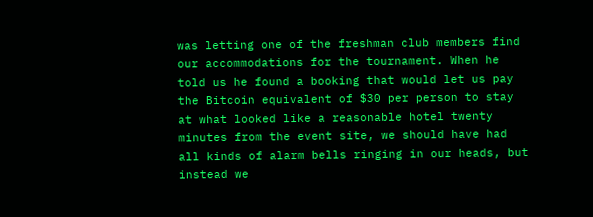was letting one of the freshman club members find our accommodations for the tournament. When he told us he found a booking that would let us pay the Bitcoin equivalent of $30 per person to stay at what looked like a reasonable hotel twenty minutes from the event site, we should have had all kinds of alarm bells ringing in our heads, but instead we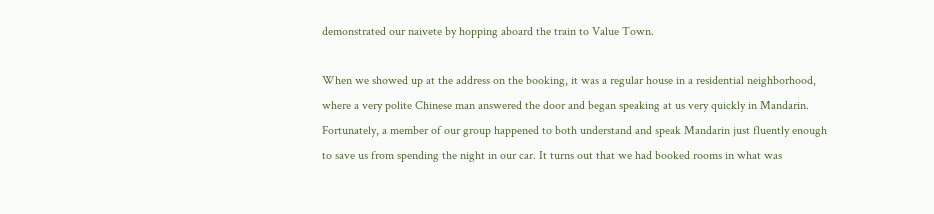demonstrated our naivete by hopping aboard the train to Value Town.

When we showed up at the address on the booking, it was a regular house in a residential neighborhood, where a very polite Chinese man answered the door and began speaking at us very quickly in Mandarin. Fortunately, a member of our group happened to both understand and speak Mandarin just fluently enough to save us from spending the night in our car. It turns out that we had booked rooms in what was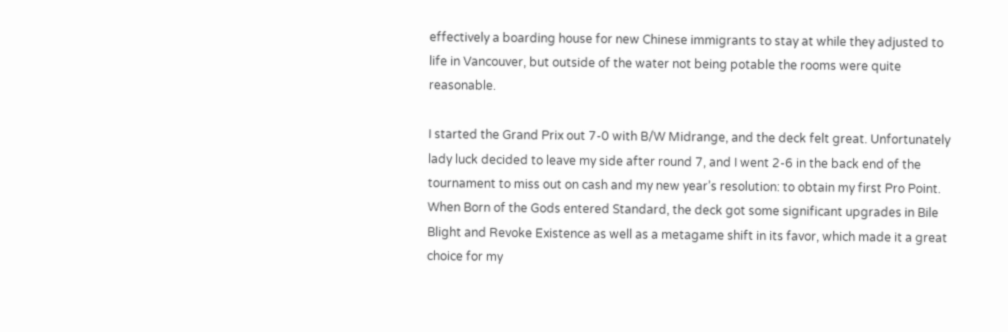effectively a boarding house for new Chinese immigrants to stay at while they adjusted to life in Vancouver, but outside of the water not being potable the rooms were quite reasonable.

I started the Grand Prix out 7-0 with B/W Midrange, and the deck felt great. Unfortunately lady luck decided to leave my side after round 7, and I went 2-6 in the back end of the tournament to miss out on cash and my new year’s resolution: to obtain my first Pro Point. When Born of the Gods entered Standard, the deck got some significant upgrades in Bile Blight and Revoke Existence as well as a metagame shift in its favor, which made it a great choice for my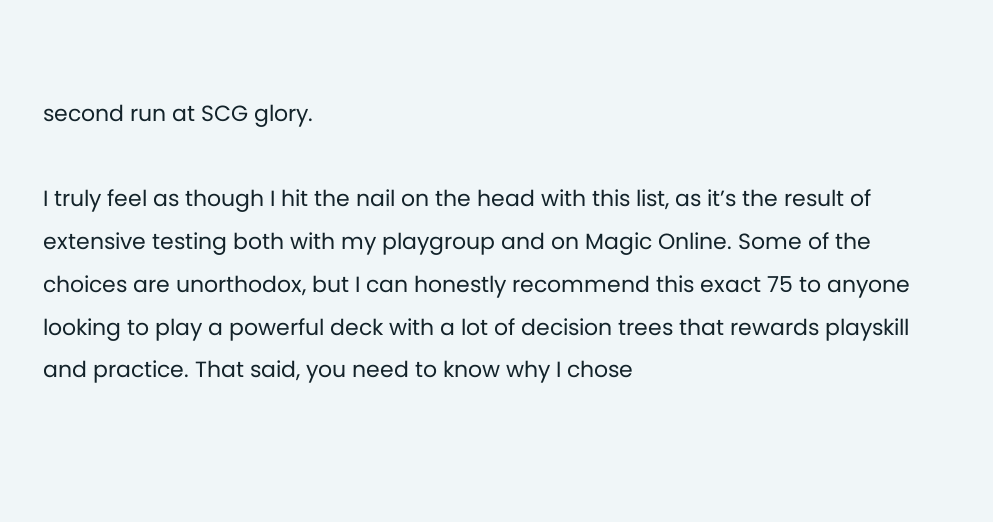second run at SCG glory.

I truly feel as though I hit the nail on the head with this list, as it’s the result of extensive testing both with my playgroup and on Magic Online. Some of the choices are unorthodox, but I can honestly recommend this exact 75 to anyone looking to play a powerful deck with a lot of decision trees that rewards playskill and practice. That said, you need to know why I chose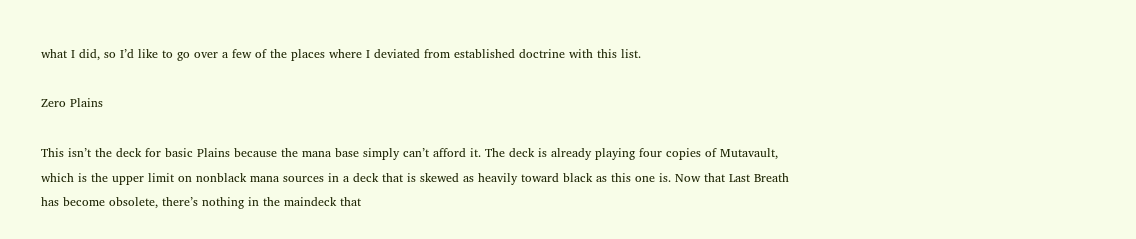what I did, so I’d like to go over a few of the places where I deviated from established doctrine with this list.

Zero Plains

This isn’t the deck for basic Plains because the mana base simply can’t afford it. The deck is already playing four copies of Mutavault, which is the upper limit on nonblack mana sources in a deck that is skewed as heavily toward black as this one is. Now that Last Breath has become obsolete, there’s nothing in the maindeck that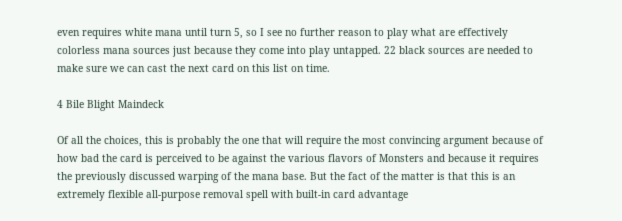even requires white mana until turn 5, so I see no further reason to play what are effectively colorless mana sources just because they come into play untapped. 22 black sources are needed to make sure we can cast the next card on this list on time.

4 Bile Blight Maindeck

Of all the choices, this is probably the one that will require the most convincing argument because of how bad the card is perceived to be against the various flavors of Monsters and because it requires the previously discussed warping of the mana base. But the fact of the matter is that this is an extremely flexible all-purpose removal spell with built-in card advantage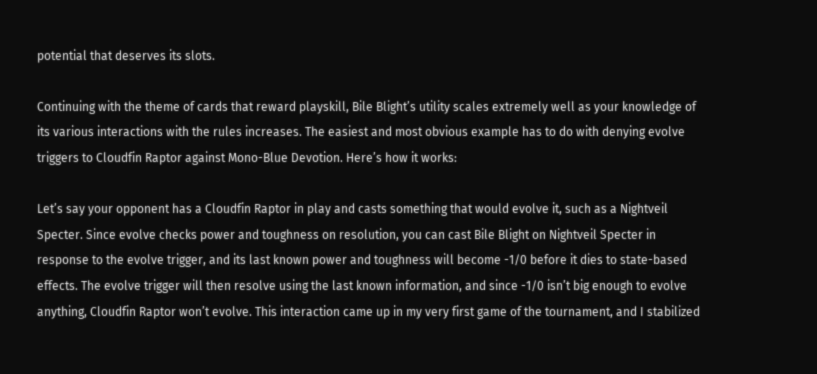potential that deserves its slots.

Continuing with the theme of cards that reward playskill, Bile Blight’s utility scales extremely well as your knowledge of its various interactions with the rules increases. The easiest and most obvious example has to do with denying evolve triggers to Cloudfin Raptor against Mono-Blue Devotion. Here’s how it works:

Let’s say your opponent has a Cloudfin Raptor in play and casts something that would evolve it, such as a Nightveil Specter. Since evolve checks power and toughness on resolution, you can cast Bile Blight on Nightveil Specter in response to the evolve trigger, and its last known power and toughness will become -1/0 before it dies to state-based effects. The evolve trigger will then resolve using the last known information, and since -1/0 isn’t big enough to evolve anything, Cloudfin Raptor won’t evolve. This interaction came up in my very first game of the tournament, and I stabilized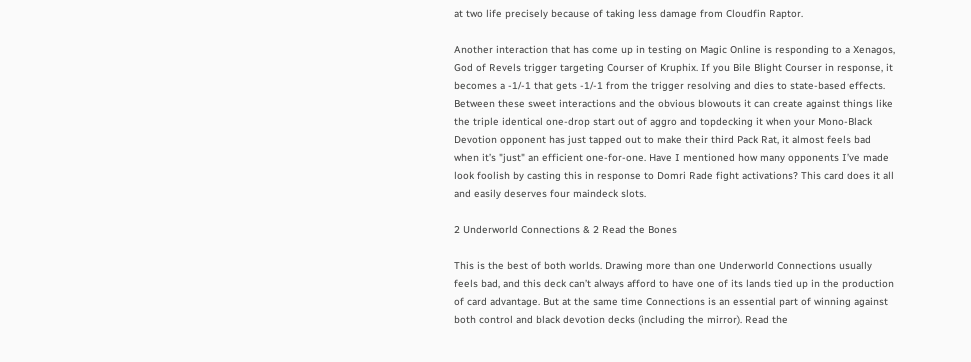at two life precisely because of taking less damage from Cloudfin Raptor.

Another interaction that has come up in testing on Magic Online is responding to a Xenagos, God of Revels trigger targeting Courser of Kruphix. If you Bile Blight Courser in response, it becomes a -1/-1 that gets -1/-1 from the trigger resolving and dies to state-based effects. Between these sweet interactions and the obvious blowouts it can create against things like the triple identical one-drop start out of aggro and topdecking it when your Mono-Black Devotion opponent has just tapped out to make their third Pack Rat, it almost feels bad when it’s "just" an efficient one-for-one. Have I mentioned how many opponents I’ve made look foolish by casting this in response to Domri Rade fight activations? This card does it all and easily deserves four maindeck slots.

2 Underworld Connections & 2 Read the Bones

This is the best of both worlds. Drawing more than one Underworld Connections usually feels bad, and this deck can’t always afford to have one of its lands tied up in the production of card advantage. But at the same time Connections is an essential part of winning against both control and black devotion decks (including the mirror). Read the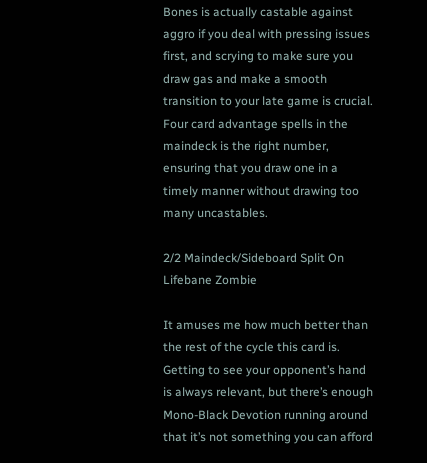Bones is actually castable against aggro if you deal with pressing issues first, and scrying to make sure you draw gas and make a smooth transition to your late game is crucial. Four card advantage spells in the maindeck is the right number, ensuring that you draw one in a timely manner without drawing too many uncastables.

2/2 Maindeck/Sideboard Split On Lifebane Zombie

It amuses me how much better than the rest of the cycle this card is. Getting to see your opponent’s hand is always relevant, but there’s enough Mono-Black Devotion running around that it’s not something you can afford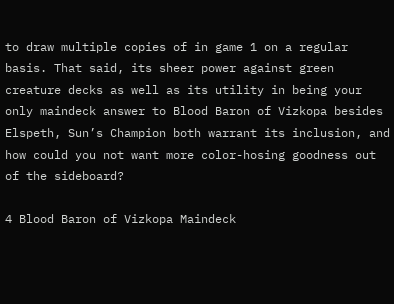to draw multiple copies of in game 1 on a regular basis. That said, its sheer power against green creature decks as well as its utility in being your only maindeck answer to Blood Baron of Vizkopa besides Elspeth, Sun’s Champion both warrant its inclusion, and how could you not want more color-hosing goodness out of the sideboard?

4 Blood Baron of Vizkopa Maindeck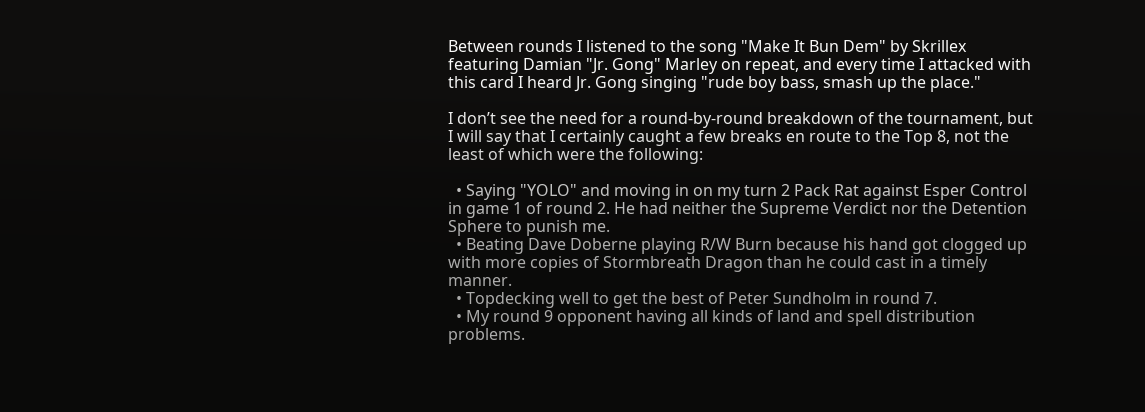Between rounds I listened to the song "Make It Bun Dem" by Skrillex featuring Damian "Jr. Gong" Marley on repeat, and every time I attacked with this card I heard Jr. Gong singing "rude boy bass, smash up the place."

I don’t see the need for a round-by-round breakdown of the tournament, but I will say that I certainly caught a few breaks en route to the Top 8, not the least of which were the following:

  • Saying "YOLO" and moving in on my turn 2 Pack Rat against Esper Control in game 1 of round 2. He had neither the Supreme Verdict nor the Detention Sphere to punish me.
  • Beating Dave Doberne playing R/W Burn because his hand got clogged up with more copies of Stormbreath Dragon than he could cast in a timely manner.
  • Topdecking well to get the best of Peter Sundholm in round 7.
  • My round 9 opponent having all kinds of land and spell distribution problems.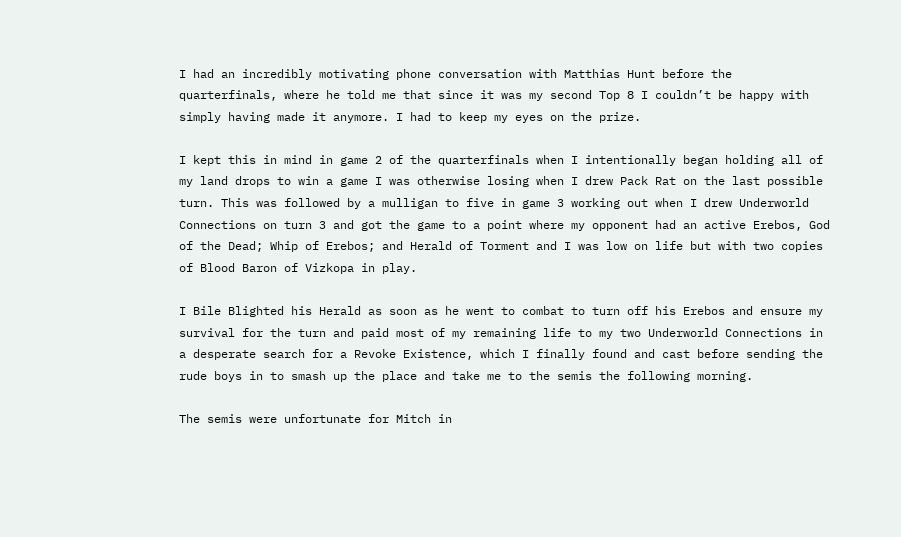I had an incredibly motivating phone conversation with Matthias Hunt before the quarterfinals, where he told me that since it was my second Top 8 I couldn’t be happy with simply having made it anymore. I had to keep my eyes on the prize.

I kept this in mind in game 2 of the quarterfinals when I intentionally began holding all of my land drops to win a game I was otherwise losing when I drew Pack Rat on the last possible turn. This was followed by a mulligan to five in game 3 working out when I drew Underworld Connections on turn 3 and got the game to a point where my opponent had an active Erebos, God of the Dead; Whip of Erebos; and Herald of Torment and I was low on life but with two copies of Blood Baron of Vizkopa in play.

I Bile Blighted his Herald as soon as he went to combat to turn off his Erebos and ensure my survival for the turn and paid most of my remaining life to my two Underworld Connections in a desperate search for a Revoke Existence, which I finally found and cast before sending the rude boys in to smash up the place and take me to the semis the following morning.

The semis were unfortunate for Mitch in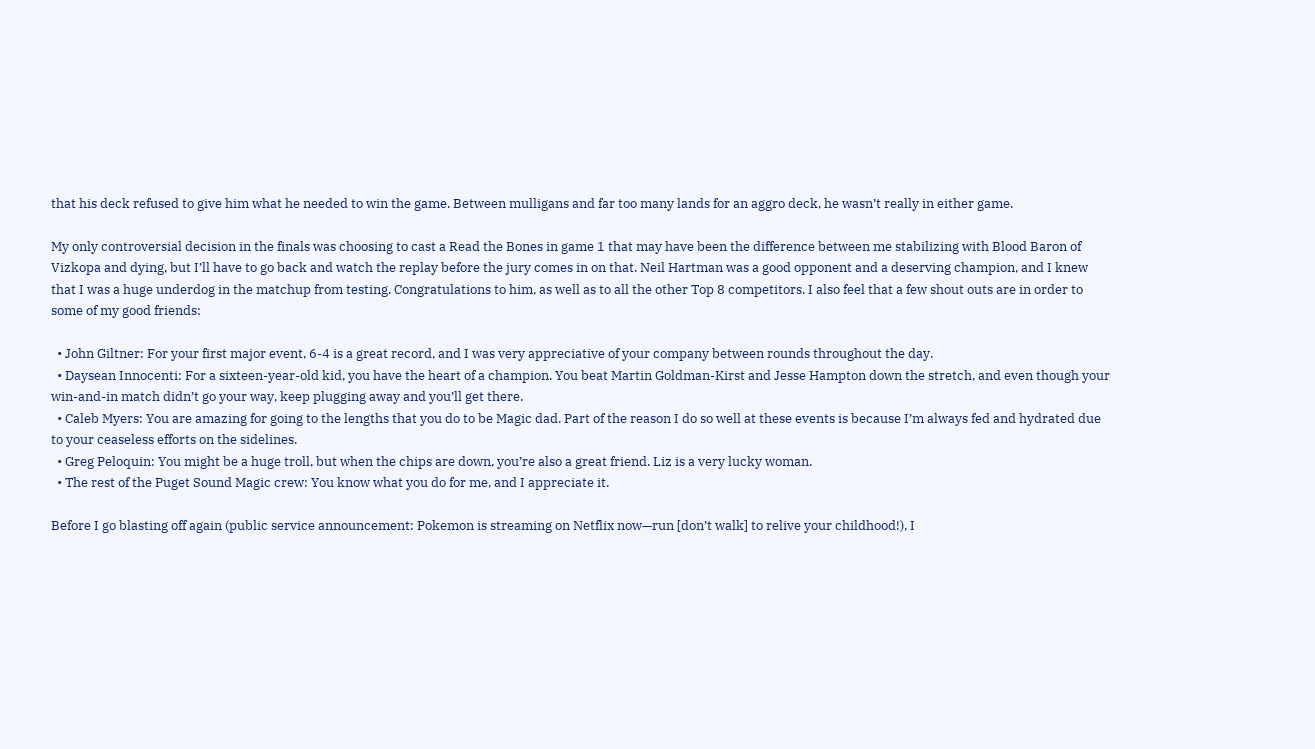that his deck refused to give him what he needed to win the game. Between mulligans and far too many lands for an aggro deck, he wasn’t really in either game.

My only controversial decision in the finals was choosing to cast a Read the Bones in game 1 that may have been the difference between me stabilizing with Blood Baron of Vizkopa and dying, but I’ll have to go back and watch the replay before the jury comes in on that. Neil Hartman was a good opponent and a deserving champion, and I knew that I was a huge underdog in the matchup from testing. Congratulations to him, as well as to all the other Top 8 competitors. I also feel that a few shout outs are in order to some of my good friends:

  • John Giltner: For your first major event, 6-4 is a great record, and I was very appreciative of your company between rounds throughout the day.
  • Daysean Innocenti: For a sixteen-year-old kid, you have the heart of a champion. You beat Martin Goldman-Kirst and Jesse Hampton down the stretch, and even though your win-and-in match didn’t go your way, keep plugging away and you’ll get there.
  • Caleb Myers: You are amazing for going to the lengths that you do to be Magic dad. Part of the reason I do so well at these events is because I’m always fed and hydrated due to your ceaseless efforts on the sidelines.
  • Greg Peloquin: You might be a huge troll, but when the chips are down, you’re also a great friend. Liz is a very lucky woman.
  • The rest of the Puget Sound Magic crew: You know what you do for me, and I appreciate it.

Before I go blasting off again (public service announcement: Pokemon is streaming on Netflix now—run [don’t walk] to relive your childhood!), I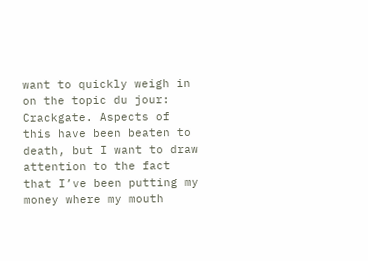want to quickly weigh in on the topic du jour: Crackgate. Aspects of this have been beaten to death, but I want to draw attention to the fact that I’ve been putting my money where my mouth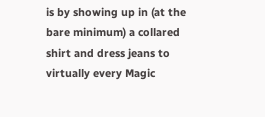is by showing up in (at the bare minimum) a collared shirt and dress jeans to virtually every Magic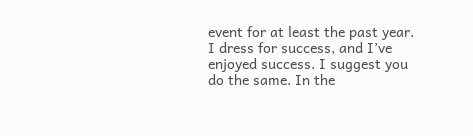event for at least the past year. I dress for success, and I’ve enjoyed success. I suggest you do the same. In the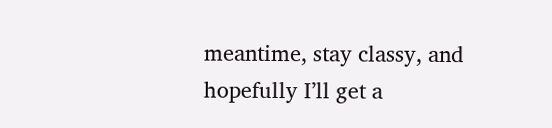meantime, stay classy, and hopefully I’ll get a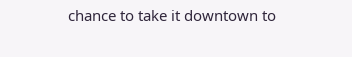chance to take it downtown to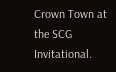Crown Town at the SCG Invitational.